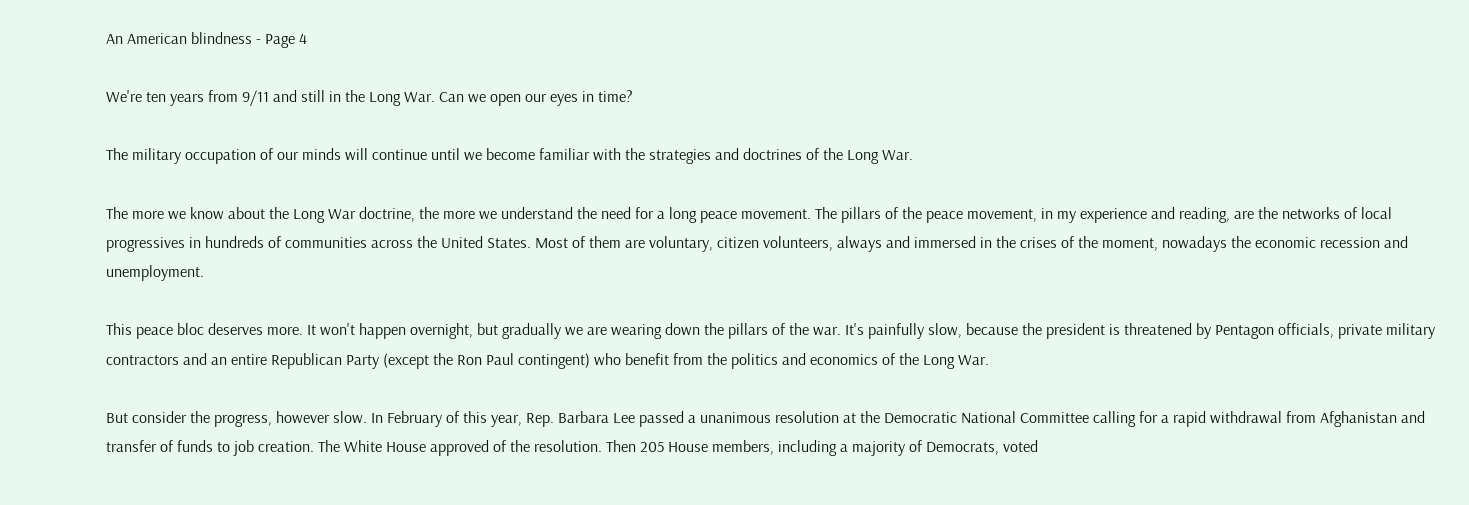An American blindness - Page 4

We're ten years from 9/11 and still in the Long War. Can we open our eyes in time?

The military occupation of our minds will continue until we become familiar with the strategies and doctrines of the Long War.

The more we know about the Long War doctrine, the more we understand the need for a long peace movement. The pillars of the peace movement, in my experience and reading, are the networks of local progressives in hundreds of communities across the United States. Most of them are voluntary, citizen volunteers, always and immersed in the crises of the moment, nowadays the economic recession and unemployment.

This peace bloc deserves more. It won't happen overnight, but gradually we are wearing down the pillars of the war. It's painfully slow, because the president is threatened by Pentagon officials, private military contractors and an entire Republican Party (except the Ron Paul contingent) who benefit from the politics and economics of the Long War.

But consider the progress, however slow. In February of this year, Rep. Barbara Lee passed a unanimous resolution at the Democratic National Committee calling for a rapid withdrawal from Afghanistan and transfer of funds to job creation. The White House approved of the resolution. Then 205 House members, including a majority of Democrats, voted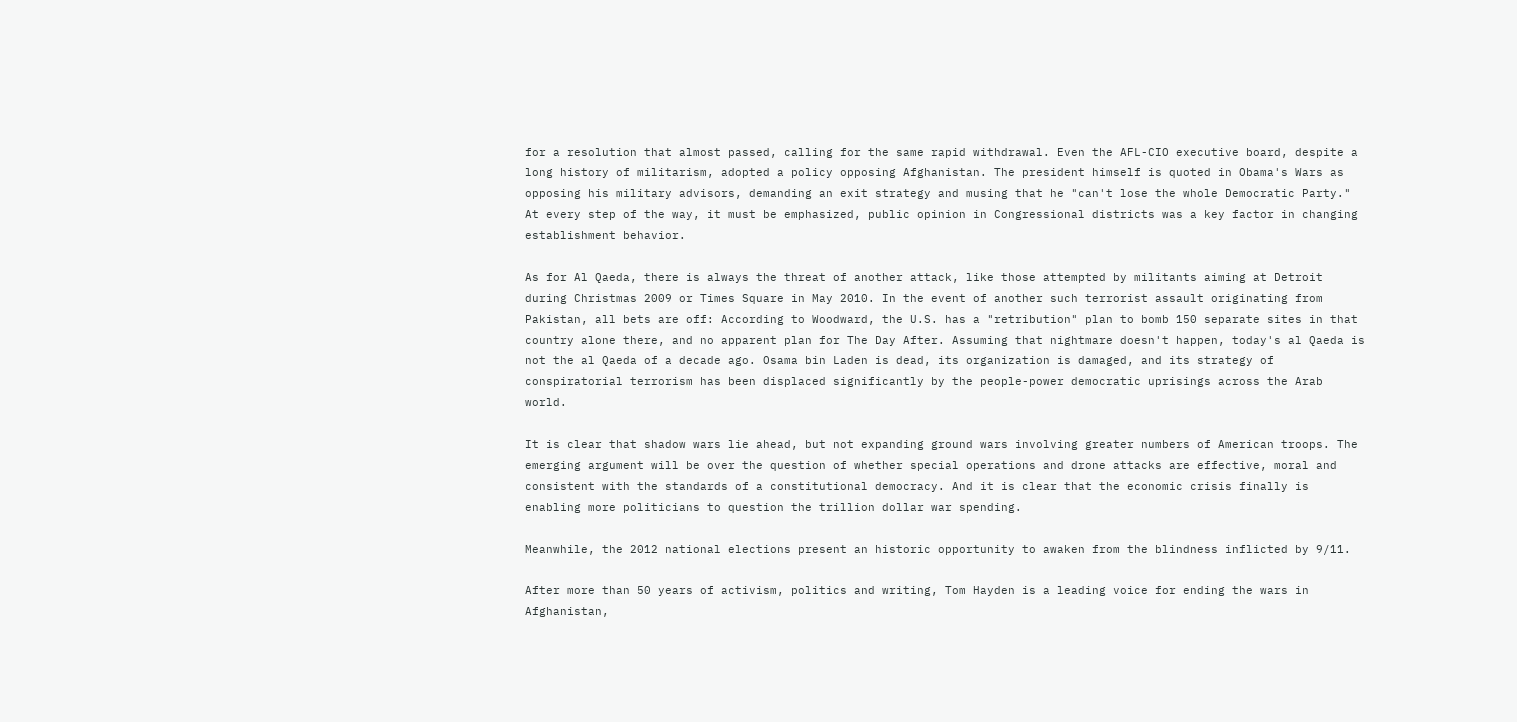for a resolution that almost passed, calling for the same rapid withdrawal. Even the AFL-CIO executive board, despite a long history of militarism, adopted a policy opposing Afghanistan. The president himself is quoted in Obama's Wars as opposing his military advisors, demanding an exit strategy and musing that he "can't lose the whole Democratic Party." At every step of the way, it must be emphasized, public opinion in Congressional districts was a key factor in changing establishment behavior.

As for Al Qaeda, there is always the threat of another attack, like those attempted by militants aiming at Detroit during Christmas 2009 or Times Square in May 2010. In the event of another such terrorist assault originating from Pakistan, all bets are off: According to Woodward, the U.S. has a "retribution" plan to bomb 150 separate sites in that country alone there, and no apparent plan for The Day After. Assuming that nightmare doesn't happen, today's al Qaeda is not the al Qaeda of a decade ago. Osama bin Laden is dead, its organization is damaged, and its strategy of conspiratorial terrorism has been displaced significantly by the people-power democratic uprisings across the Arab world.

It is clear that shadow wars lie ahead, but not expanding ground wars involving greater numbers of American troops. The emerging argument will be over the question of whether special operations and drone attacks are effective, moral and consistent with the standards of a constitutional democracy. And it is clear that the economic crisis finally is enabling more politicians to question the trillion dollar war spending.

Meanwhile, the 2012 national elections present an historic opportunity to awaken from the blindness inflicted by 9/11.

After more than 50 years of activism, politics and writing, Tom Hayden is a leading voice for ending the wars in Afghanistan,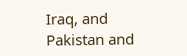Iraq, and Pakistan and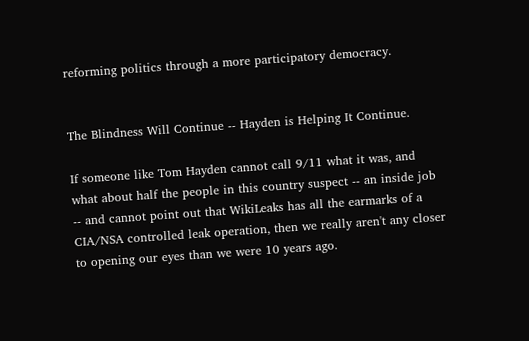reforming politics through a more participatory democracy.


The Blindness Will Continue -- Hayden is Helping It Continue.

If someone like Tom Hayden cannot call 9/11 what it was, and what about half the people in this country suspect -- an inside job -- and cannot point out that WikiLeaks has all the earmarks of a CIA/NSA controlled leak operation, then we really aren't any closer to opening our eyes than we were 10 years ago.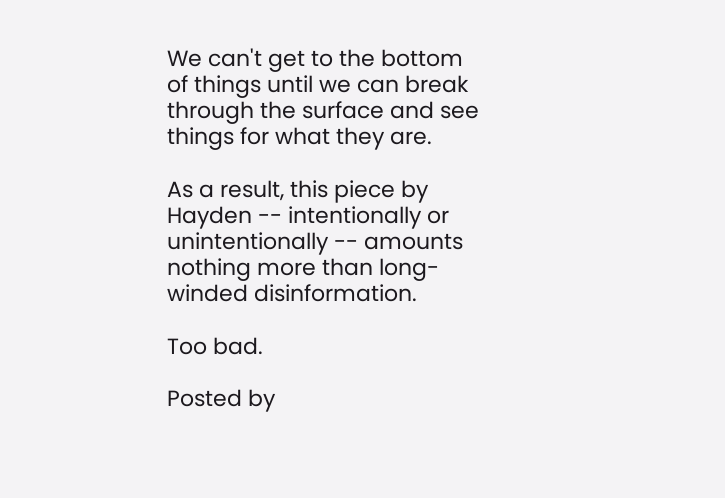We can't get to the bottom of things until we can break through the surface and see things for what they are.

As a result, this piece by Hayden -- intentionally or unintentionally -- amounts nothing more than long-winded disinformation.

Too bad.

Posted by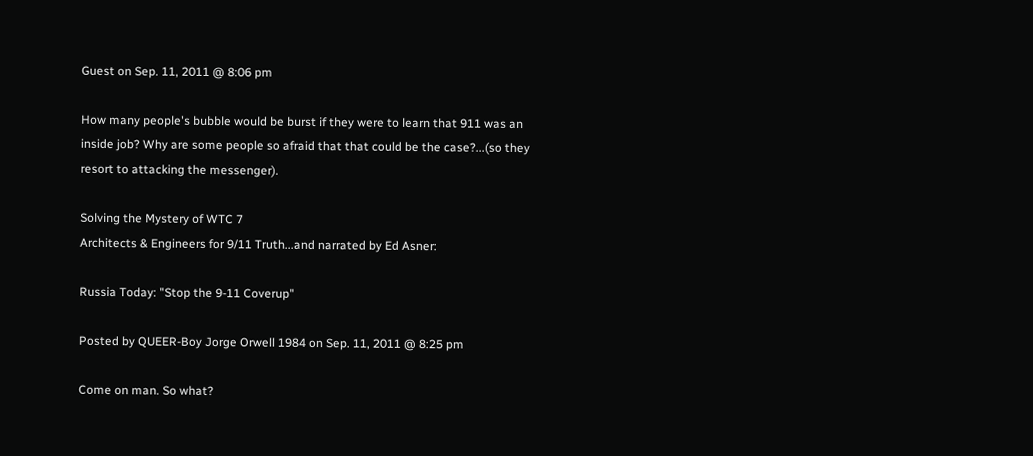Guest on Sep. 11, 2011 @ 8:06 pm

How many people's bubble would be burst if they were to learn that 911 was an inside job? Why are some people so afraid that that could be the case?...(so they resort to attacking the messenger).

Solving the Mystery of WTC 7
Architects & Engineers for 9/11 Truth...and narrated by Ed Asner:

Russia Today: "Stop the 9-11 Coverup"

Posted by QUEER-Boy Jorge Orwell 1984 on Sep. 11, 2011 @ 8:25 pm

Come on man. So what?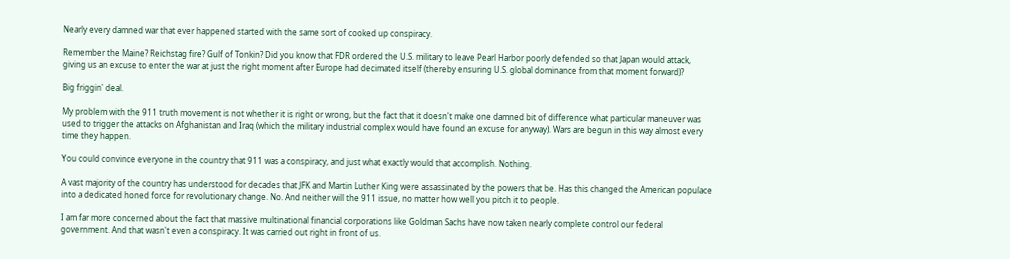Nearly every damned war that ever happened started with the same sort of cooked up conspiracy.

Remember the Maine? Reichstag fire? Gulf of Tonkin? Did you know that FDR ordered the U.S. military to leave Pearl Harbor poorly defended so that Japan would attack, giving us an excuse to enter the war at just the right moment after Europe had decimated itself (thereby ensuring U.S. global dominance from that moment forward)?

Big friggin' deal.

My problem with the 911 truth movement is not whether it is right or wrong, but the fact that it doesn't make one damned bit of difference what particular maneuver was used to trigger the attacks on Afghanistan and Iraq (which the military industrial complex would have found an excuse for anyway). Wars are begun in this way almost every time they happen.

You could convince everyone in the country that 911 was a conspiracy, and just what exactly would that accomplish. Nothing.

A vast majority of the country has understood for decades that JFK and Martin Luther King were assassinated by the powers that be. Has this changed the American populace into a dedicated honed force for revolutionary change. No. And neither will the 911 issue, no matter how well you pitch it to people.

I am far more concerned about the fact that massive multinational financial corporations like Goldman Sachs have now taken nearly complete control our federal government. And that wasn't even a conspiracy. It was carried out right in front of us.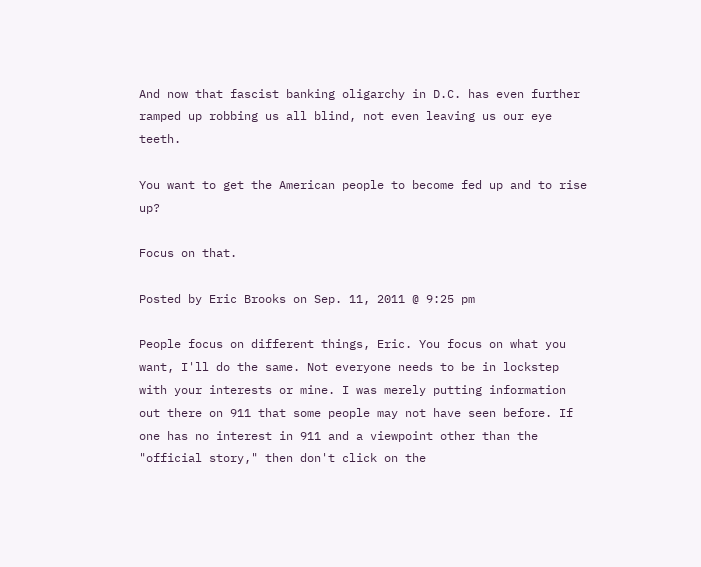And now that fascist banking oligarchy in D.C. has even further ramped up robbing us all blind, not even leaving us our eye teeth.

You want to get the American people to become fed up and to rise up?

Focus on that.

Posted by Eric Brooks on Sep. 11, 2011 @ 9:25 pm

People focus on different things, Eric. You focus on what you want, I'll do the same. Not everyone needs to be in lockstep with your interests or mine. I was merely putting information out there on 911 that some people may not have seen before. If one has no interest in 911 and a viewpoint other than the "official story," then don't click on the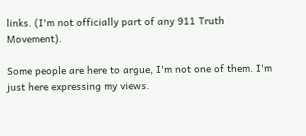links. (I'm not officially part of any 911 Truth Movement).

Some people are here to argue, I'm not one of them. I'm just here expressing my views.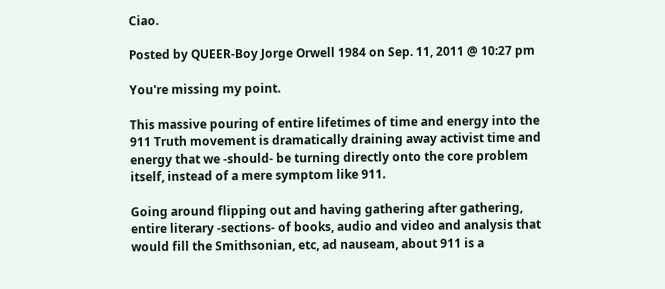Ciao.

Posted by QUEER-Boy Jorge Orwell 1984 on Sep. 11, 2011 @ 10:27 pm

You're missing my point.

This massive pouring of entire lifetimes of time and energy into the 911 Truth movement is dramatically draining away activist time and energy that we -should- be turning directly onto the core problem itself, instead of a mere symptom like 911.

Going around flipping out and having gathering after gathering, entire literary -sections- of books, audio and video and analysis that would fill the Smithsonian, etc, ad nauseam, about 911 is a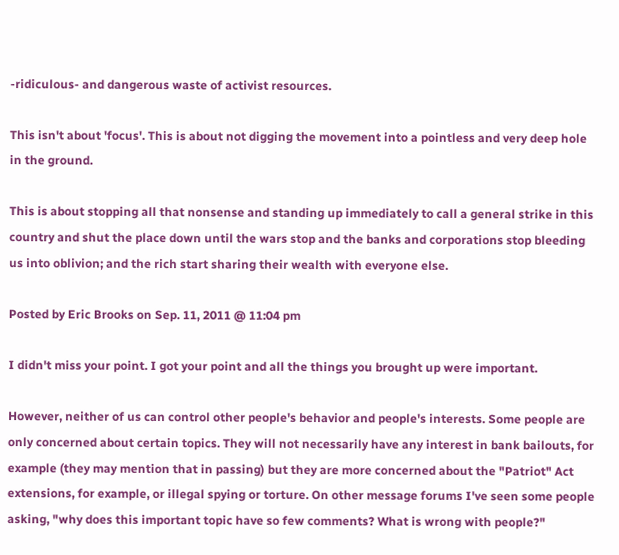-ridiculous- and dangerous waste of activist resources.

This isn't about 'focus'. This is about not digging the movement into a pointless and very deep hole in the ground.

This is about stopping all that nonsense and standing up immediately to call a general strike in this country and shut the place down until the wars stop and the banks and corporations stop bleeding us into oblivion; and the rich start sharing their wealth with everyone else.

Posted by Eric Brooks on Sep. 11, 2011 @ 11:04 pm

I didn't miss your point. I got your point and all the things you brought up were important.

However, neither of us can control other people's behavior and people's interests. Some people are only concerned about certain topics. They will not necessarily have any interest in bank bailouts, for example (they may mention that in passing) but they are more concerned about the "Patriot" Act extensions, for example, or illegal spying or torture. On other message forums I've seen some people asking, "why does this important topic have so few comments? What is wrong with people?"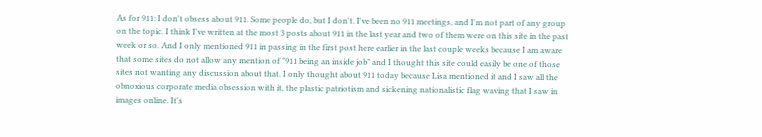As for 911: I don't obsess about 911. Some people do, but I don't. I've been no 911 meetings, and I'm not part of any group on the topic. I think I've written at the most 3 posts about 911 in the last year and two of them were on this site in the past week or so. And I only mentioned 911 in passing in the first post here earlier in the last couple weeks because I am aware that some sites do not allow any mention of "911 being an inside job" and I thought this site could easily be one of those sites not wanting any discussion about that. I only thought about 911 today because Lisa mentioned it and I saw all the obnoxious corporate media obsession with it, the plastic patriotism and sickening nationalistic flag waving that I saw in images online. It's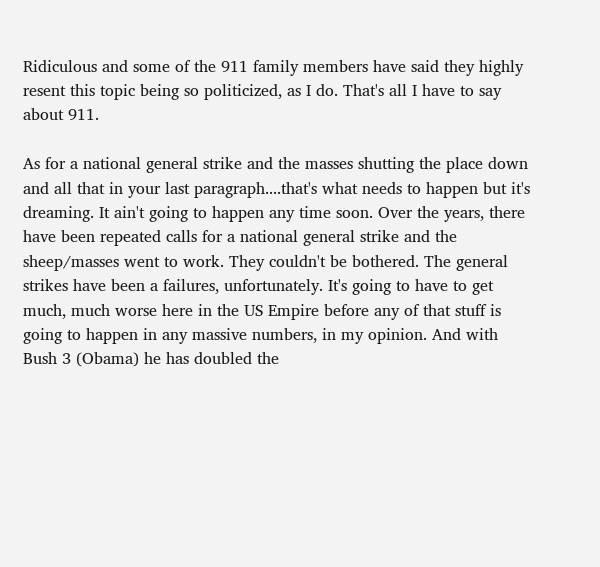Ridiculous and some of the 911 family members have said they highly resent this topic being so politicized, as I do. That's all I have to say about 911.

As for a national general strike and the masses shutting the place down and all that in your last paragraph....that's what needs to happen but it's dreaming. It ain't going to happen any time soon. Over the years, there have been repeated calls for a national general strike and the sheep/masses went to work. They couldn't be bothered. The general strikes have been a failures, unfortunately. It's going to have to get much, much worse here in the US Empire before any of that stuff is going to happen in any massive numbers, in my opinion. And with Bush 3 (Obama) he has doubled the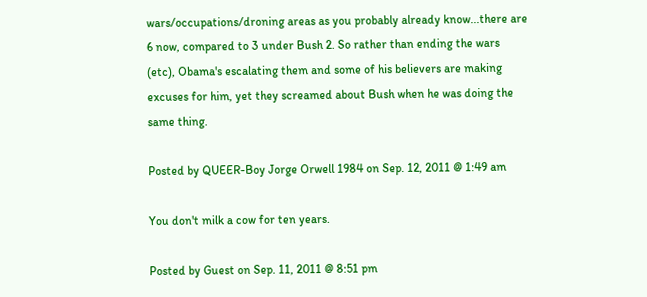wars/occupations/droning areas as you probably already know...there are 6 now, compared to 3 under Bush 2. So rather than ending the wars (etc), Obama's escalating them and some of his believers are making excuses for him, yet they screamed about Bush when he was doing the same thing.

Posted by QUEER-Boy Jorge Orwell 1984 on Sep. 12, 2011 @ 1:49 am

You don't milk a cow for ten years.

Posted by Guest on Sep. 11, 2011 @ 8:51 pm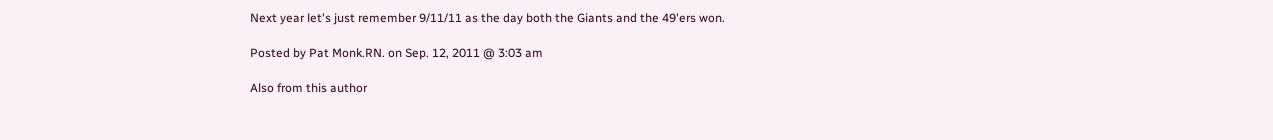Next year let's just remember 9/11/11 as the day both the Giants and the 49'ers won.

Posted by Pat Monk.RN. on Sep. 12, 2011 @ 3:03 am

Also from this author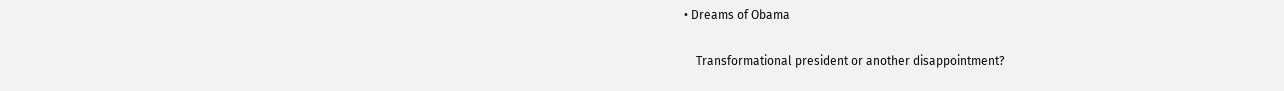• Dreams of Obama

    Transformational president or another disappointment?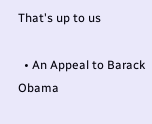That's up to us

  • An Appeal to Barack Obama